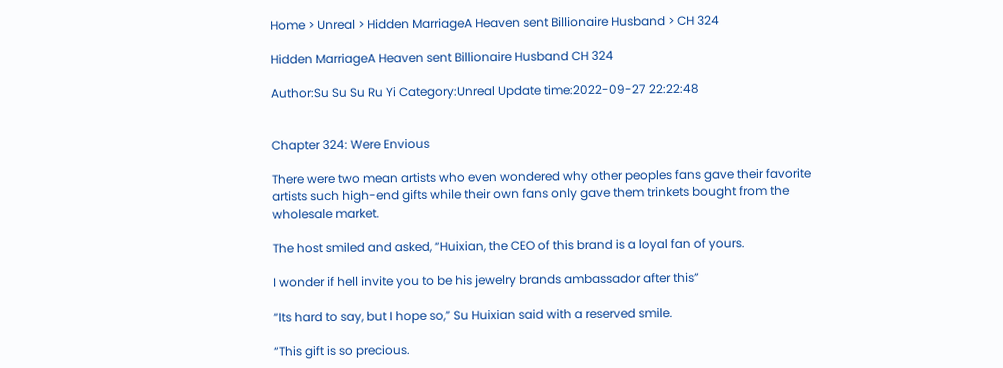Home > Unreal > Hidden MarriageA Heaven sent Billionaire Husband > CH 324

Hidden MarriageA Heaven sent Billionaire Husband CH 324

Author:Su Su Su Ru Yi Category:Unreal Update time:2022-09-27 22:22:48


Chapter 324: Were Envious

There were two mean artists who even wondered why other peoples fans gave their favorite artists such high-end gifts while their own fans only gave them trinkets bought from the wholesale market.

The host smiled and asked, “Huixian, the CEO of this brand is a loyal fan of yours.

I wonder if hell invite you to be his jewelry brands ambassador after this”

“Its hard to say, but I hope so,” Su Huixian said with a reserved smile.

“This gift is so precious.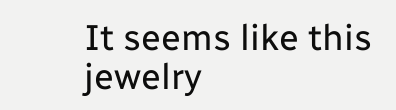It seems like this jewelry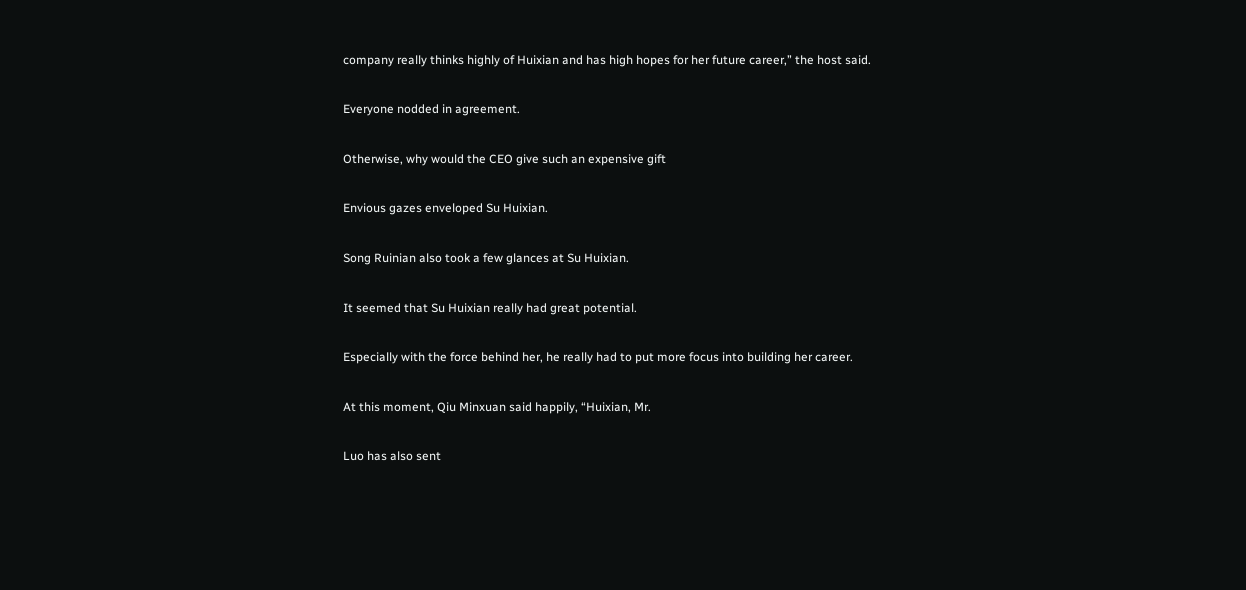company really thinks highly of Huixian and has high hopes for her future career,” the host said.

Everyone nodded in agreement.

Otherwise, why would the CEO give such an expensive gift

Envious gazes enveloped Su Huixian.

Song Ruinian also took a few glances at Su Huixian.

It seemed that Su Huixian really had great potential.

Especially with the force behind her, he really had to put more focus into building her career.

At this moment, Qiu Minxuan said happily, “Huixian, Mr.

Luo has also sent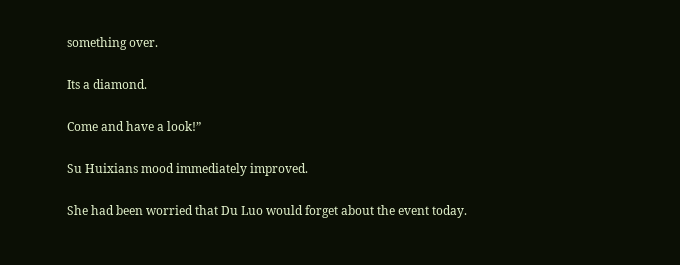something over.

Its a diamond.

Come and have a look!”

Su Huixians mood immediately improved.

She had been worried that Du Luo would forget about the event today.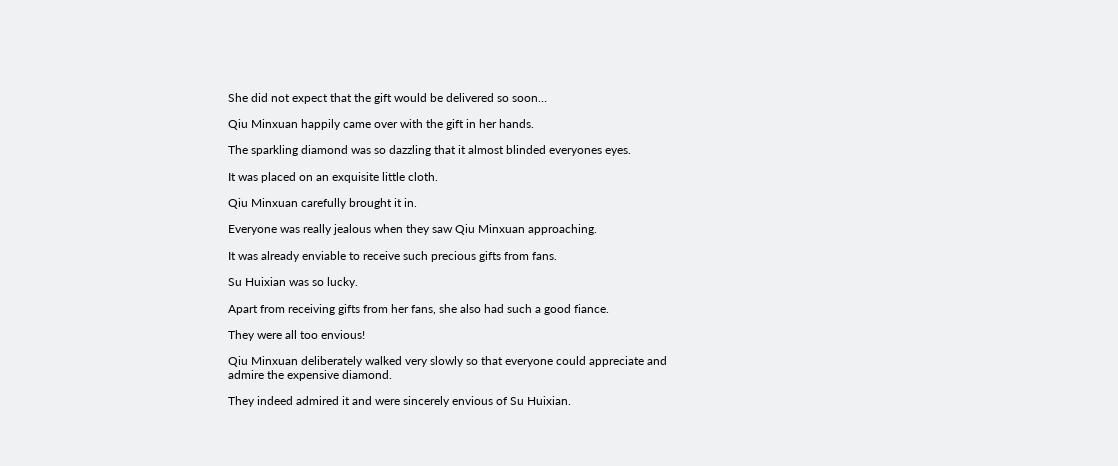She did not expect that the gift would be delivered so soon…

Qiu Minxuan happily came over with the gift in her hands.

The sparkling diamond was so dazzling that it almost blinded everyones eyes.

It was placed on an exquisite little cloth.

Qiu Minxuan carefully brought it in.

Everyone was really jealous when they saw Qiu Minxuan approaching.

It was already enviable to receive such precious gifts from fans.

Su Huixian was so lucky.

Apart from receiving gifts from her fans, she also had such a good fiance.

They were all too envious!

Qiu Minxuan deliberately walked very slowly so that everyone could appreciate and admire the expensive diamond.

They indeed admired it and were sincerely envious of Su Huixian.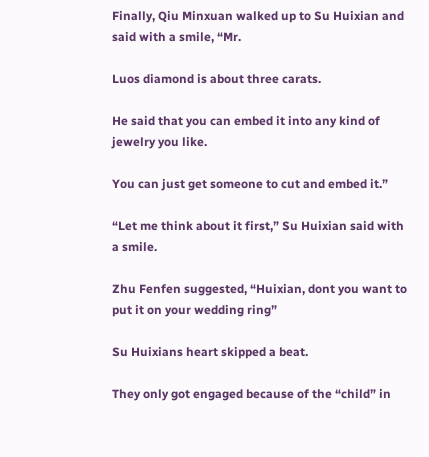Finally, Qiu Minxuan walked up to Su Huixian and said with a smile, “Mr.

Luos diamond is about three carats.

He said that you can embed it into any kind of jewelry you like.

You can just get someone to cut and embed it.”

“Let me think about it first,” Su Huixian said with a smile.

Zhu Fenfen suggested, “Huixian, dont you want to put it on your wedding ring”

Su Huixians heart skipped a beat.

They only got engaged because of the “child” in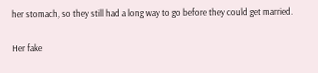her stomach, so they still had a long way to go before they could get married.

Her fake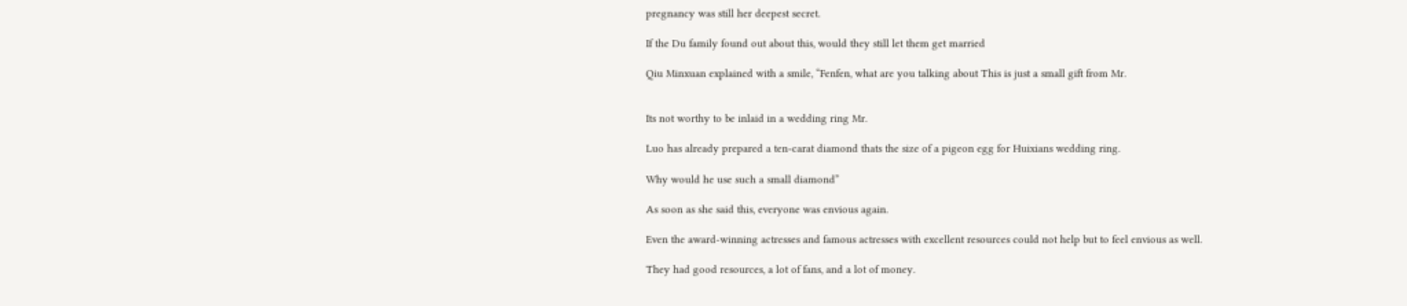pregnancy was still her deepest secret.

If the Du family found out about this, would they still let them get married

Qiu Minxuan explained with a smile, “Fenfen, what are you talking about This is just a small gift from Mr.


Its not worthy to be inlaid in a wedding ring Mr.

Luo has already prepared a ten-carat diamond thats the size of a pigeon egg for Huixians wedding ring.

Why would he use such a small diamond”

As soon as she said this, everyone was envious again.

Even the award-winning actresses and famous actresses with excellent resources could not help but to feel envious as well.

They had good resources, a lot of fans, and a lot of money.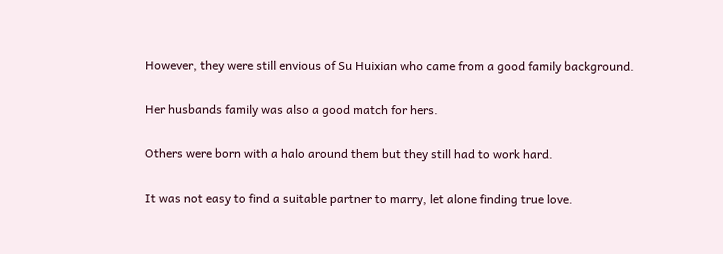However, they were still envious of Su Huixian who came from a good family background.

Her husbands family was also a good match for hers.

Others were born with a halo around them but they still had to work hard.

It was not easy to find a suitable partner to marry, let alone finding true love.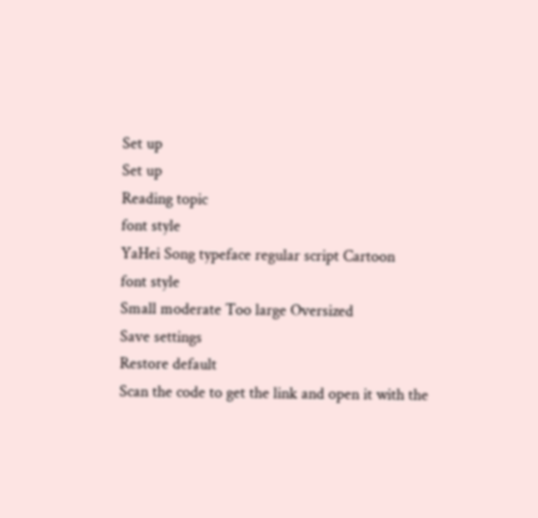Set up
Set up
Reading topic
font style
YaHei Song typeface regular script Cartoon
font style
Small moderate Too large Oversized
Save settings
Restore default
Scan the code to get the link and open it with the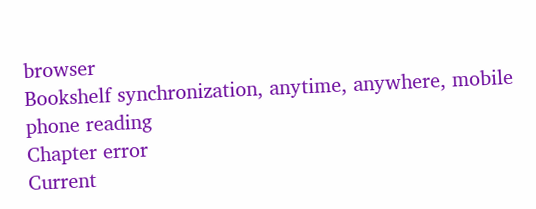browser
Bookshelf synchronization, anytime, anywhere, mobile phone reading
Chapter error
Current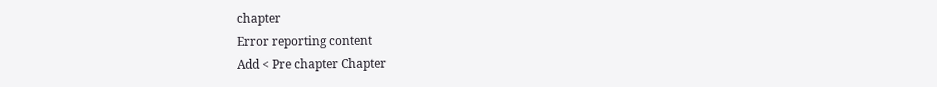chapter
Error reporting content
Add < Pre chapter Chapter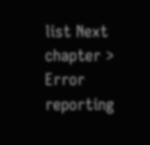list Next chapter > Error reporting